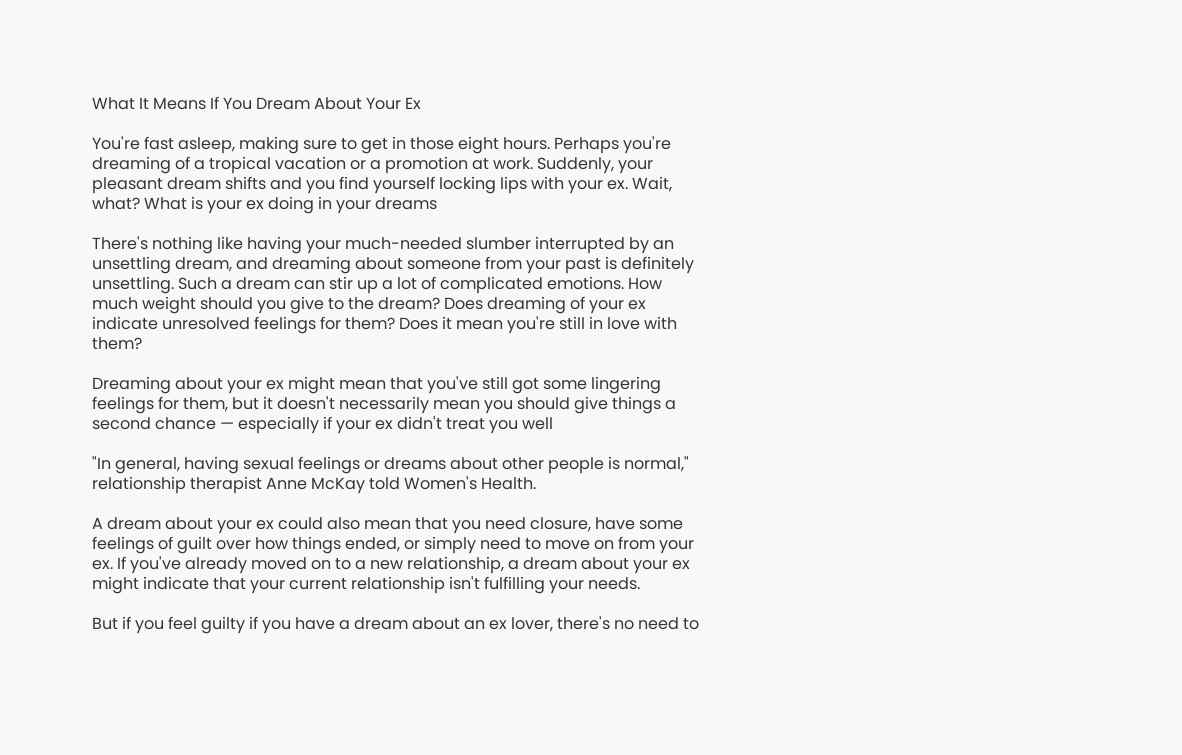What It Means If You Dream About Your Ex

You're fast asleep, making sure to get in those eight hours. Perhaps you're dreaming of a tropical vacation or a promotion at work. Suddenly, your pleasant dream shifts and you find yourself locking lips with your ex. Wait, what? What is your ex doing in your dreams

There's nothing like having your much-needed slumber interrupted by an unsettling dream, and dreaming about someone from your past is definitely unsettling. Such a dream can stir up a lot of complicated emotions. How much weight should you give to the dream? Does dreaming of your ex indicate unresolved feelings for them? Does it mean you're still in love with them?

Dreaming about your ex might mean that you've still got some lingering feelings for them, but it doesn't necessarily mean you should give things a second chance — especially if your ex didn't treat you well

"In general, having sexual feelings or dreams about other people is normal," relationship therapist Anne McKay told Women's Health.

A dream about your ex could also mean that you need closure, have some feelings of guilt over how things ended, or simply need to move on from your ex. If you've already moved on to a new relationship, a dream about your ex might indicate that your current relationship isn't fulfilling your needs.

But if you feel guilty if you have a dream about an ex lover, there's no need to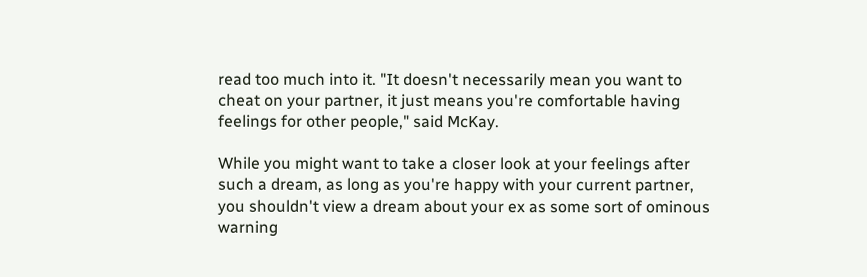read too much into it. "It doesn't necessarily mean you want to cheat on your partner, it just means you're comfortable having feelings for other people," said McKay.

While you might want to take a closer look at your feelings after such a dream, as long as you're happy with your current partner, you shouldn't view a dream about your ex as some sort of ominous warning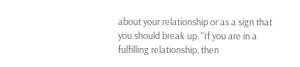about your relationship or as a sign that you should break up. "If you are in a fulfilling relationship, then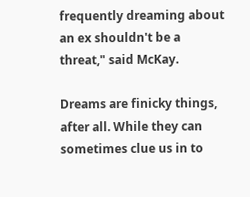frequently dreaming about an ex shouldn't be a threat," said McKay.

Dreams are finicky things, after all. While they can sometimes clue us in to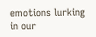emotions lurking in our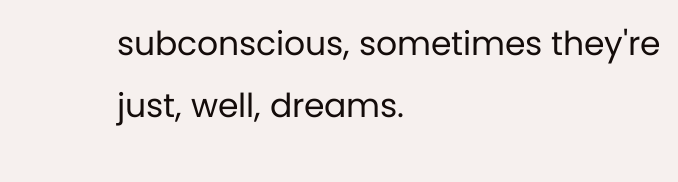subconscious, sometimes they're just, well, dreams.